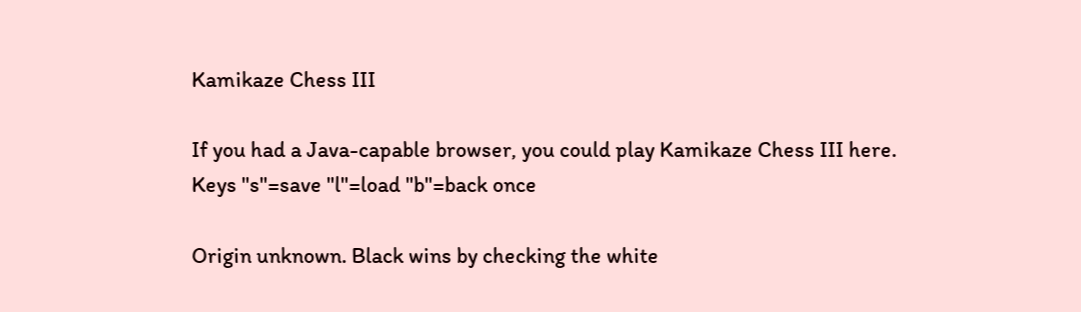Kamikaze Chess III

If you had a Java-capable browser, you could play Kamikaze Chess III here.
Keys "s"=save "l"=load "b"=back once

Origin unknown. Black wins by checking the white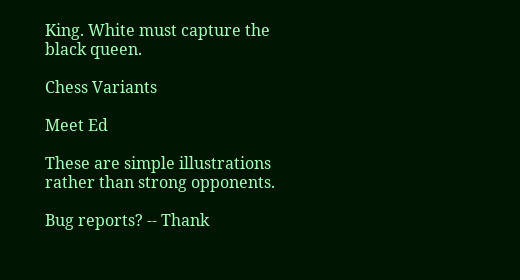King. White must capture the black queen.

Chess Variants

Meet Ed

These are simple illustrations rather than strong opponents.

Bug reports? -- Thank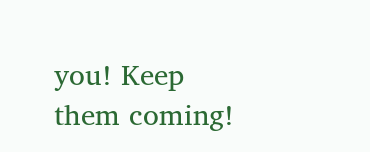you! Keep them coming!